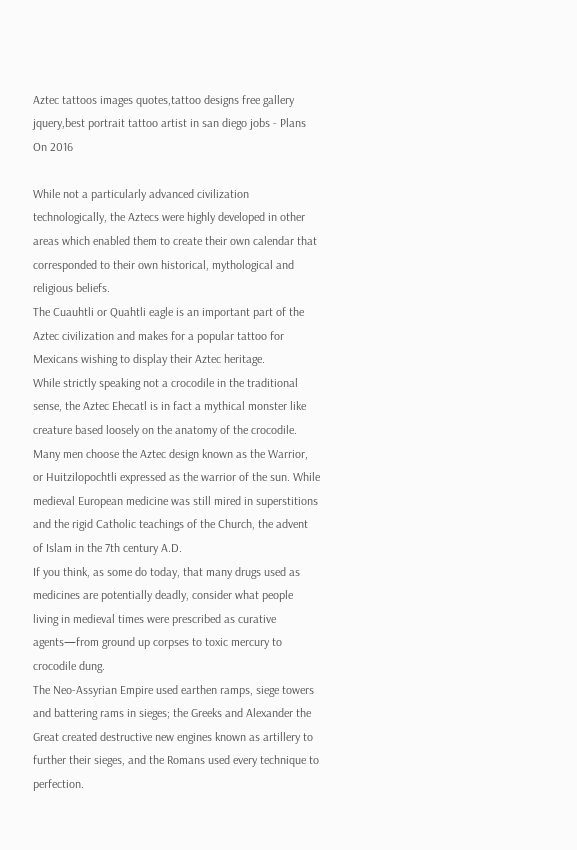Aztec tattoos images quotes,tattoo designs free gallery jquery,best portrait tattoo artist in san diego jobs - Plans On 2016

While not a particularly advanced civilization technologically, the Aztecs were highly developed in other areas which enabled them to create their own calendar that corresponded to their own historical, mythological and religious beliefs.
The Cuauhtli or Quahtli eagle is an important part of the Aztec civilization and makes for a popular tattoo for Mexicans wishing to display their Aztec heritage.
While strictly speaking not a crocodile in the traditional sense, the Aztec Ehecatl is in fact a mythical monster like creature based loosely on the anatomy of the crocodile.
Many men choose the Aztec design known as the Warrior, or Huitzilopochtli expressed as the warrior of the sun. While medieval European medicine was still mired in superstitions and the rigid Catholic teachings of the Church, the advent of Islam in the 7th century A.D.
If you think, as some do today, that many drugs used as medicines are potentially deadly, consider what people living in medieval times were prescribed as curative agents—from ground up corpses to toxic mercury to crocodile dung.
The Neo-Assyrian Empire used earthen ramps, siege towers and battering rams in sieges; the Greeks and Alexander the Great created destructive new engines known as artillery to further their sieges, and the Romans used every technique to perfection.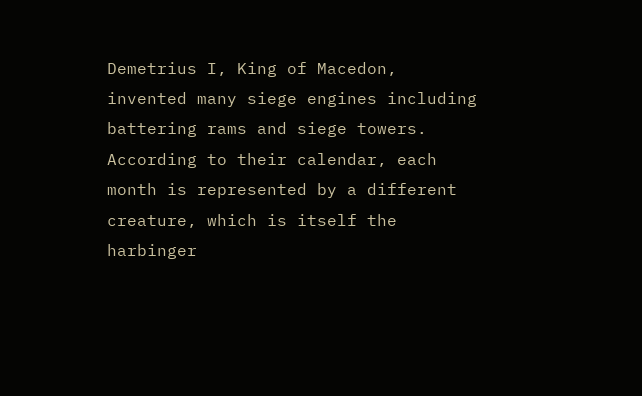Demetrius I, King of Macedon, invented many siege engines including battering rams and siege towers. According to their calendar, each month is represented by a different creature, which is itself the harbinger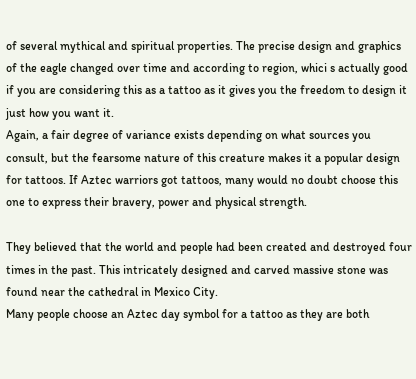of several mythical and spiritual properties. The precise design and graphics of the eagle changed over time and according to region, whici s actually good if you are considering this as a tattoo as it gives you the freedom to design it just how you want it.
Again, a fair degree of variance exists depending on what sources you consult, but the fearsome nature of this creature makes it a popular design for tattoos. If Aztec warriors got tattoos, many would no doubt choose this one to express their bravery, power and physical strength.

They believed that the world and people had been created and destroyed four times in the past. This intricately designed and carved massive stone was found near the cathedral in Mexico City.
Many people choose an Aztec day symbol for a tattoo as they are both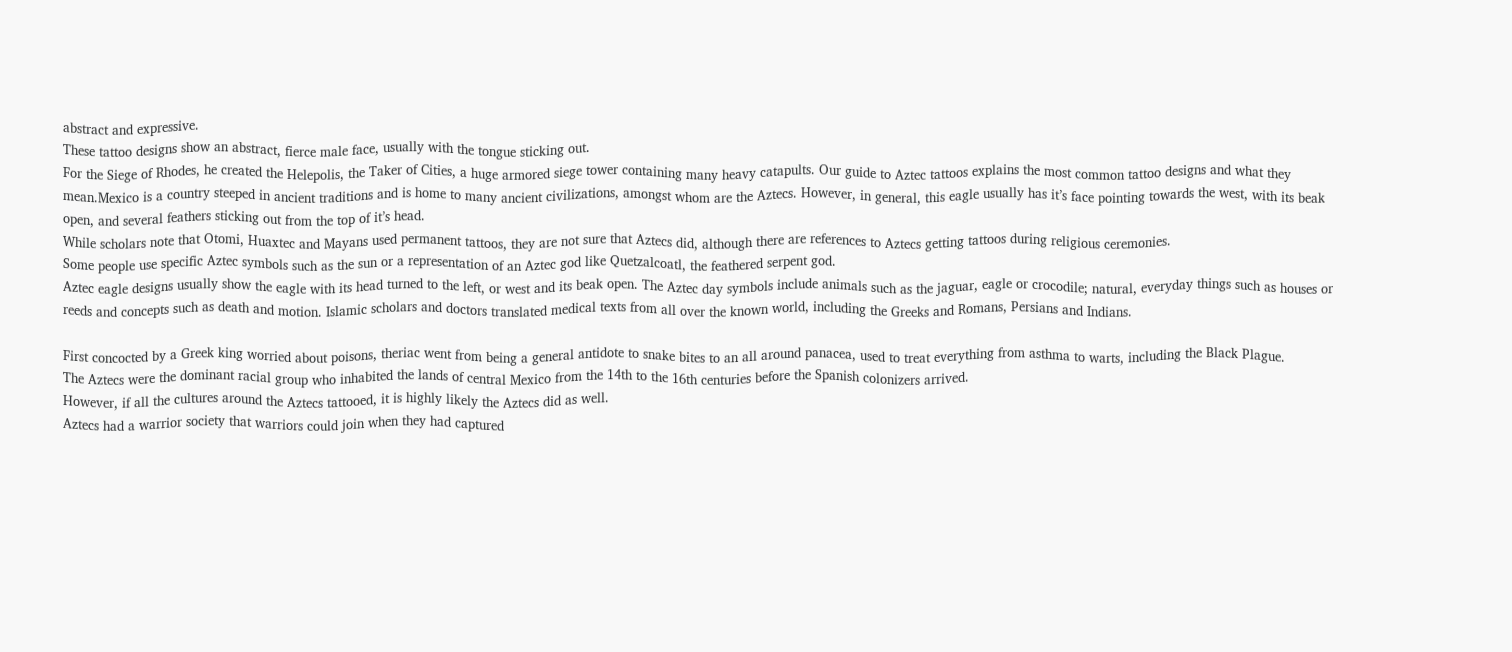abstract and expressive.
These tattoo designs show an abstract, fierce male face, usually with the tongue sticking out.
For the Siege of Rhodes, he created the Helepolis, the Taker of Cities, a huge armored siege tower containing many heavy catapults. Our guide to Aztec tattoos explains the most common tattoo designs and what they mean.Mexico is a country steeped in ancient traditions and is home to many ancient civilizations, amongst whom are the Aztecs. However, in general, this eagle usually has it’s face pointing towards the west, with its beak open, and several feathers sticking out from the top of it’s head.
While scholars note that Otomi, Huaxtec and Mayans used permanent tattoos, they are not sure that Aztecs did, although there are references to Aztecs getting tattoos during religious ceremonies.
Some people use specific Aztec symbols such as the sun or a representation of an Aztec god like Quetzalcoatl, the feathered serpent god.
Aztec eagle designs usually show the eagle with its head turned to the left, or west and its beak open. The Aztec day symbols include animals such as the jaguar, eagle or crocodile; natural, everyday things such as houses or reeds and concepts such as death and motion. Islamic scholars and doctors translated medical texts from all over the known world, including the Greeks and Romans, Persians and Indians.

First concocted by a Greek king worried about poisons, theriac went from being a general antidote to snake bites to an all around panacea, used to treat everything from asthma to warts, including the Black Plague.
The Aztecs were the dominant racial group who inhabited the lands of central Mexico from the 14th to the 16th centuries before the Spanish colonizers arrived.
However, if all the cultures around the Aztecs tattooed, it is highly likely the Aztecs did as well.
Aztecs had a warrior society that warriors could join when they had captured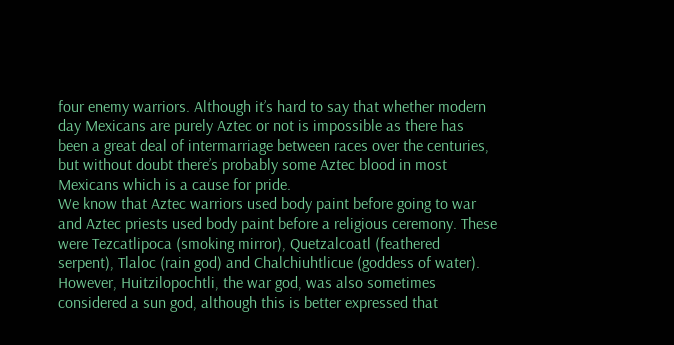four enemy warriors. Although it’s hard to say that whether modern day Mexicans are purely Aztec or not is impossible as there has been a great deal of intermarriage between races over the centuries, but without doubt there’s probably some Aztec blood in most Mexicans which is a cause for pride.
We know that Aztec warriors used body paint before going to war and Aztec priests used body paint before a religious ceremony. These were Tezcatlipoca (smoking mirror), Quetzalcoatl (feathered serpent), Tlaloc (rain god) and Chalchiuhtlicue (goddess of water). However, Huitzilopochtli, the war god, was also sometimes considered a sun god, although this is better expressed that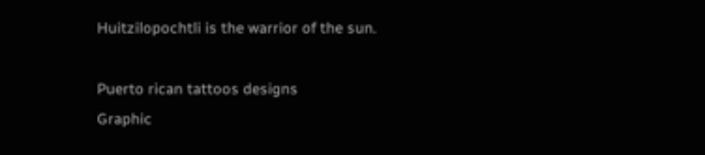Huitzilopochtli is the warrior of the sun.

Puerto rican tattoos designs
Graphic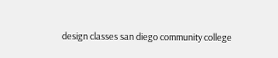design classes san diego community college